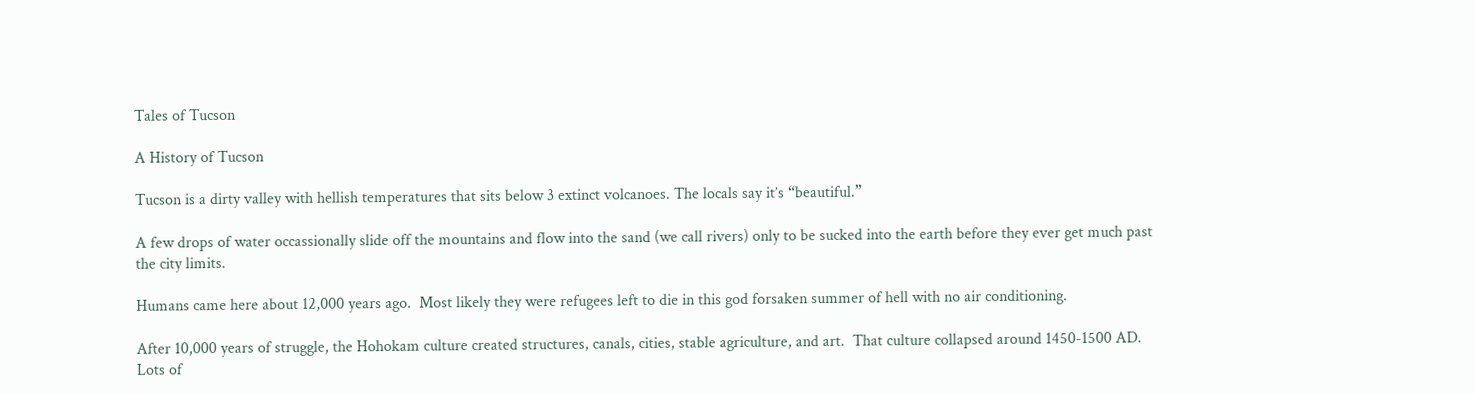Tales of Tucson

A History of Tucson

Tucson is a dirty valley with hellish temperatures that sits below 3 extinct volcanoes. The locals say it’s “beautiful.”

A few drops of water occassionally slide off the mountains and flow into the sand (we call rivers) only to be sucked into the earth before they ever get much past the city limits.

Humans came here about 12,000 years ago.  Most likely they were refugees left to die in this god forsaken summer of hell with no air conditioning.

After 10,000 years of struggle, the Hohokam culture created structures, canals, cities, stable agriculture, and art.  That culture collapsed around 1450-1500 AD.  Lots of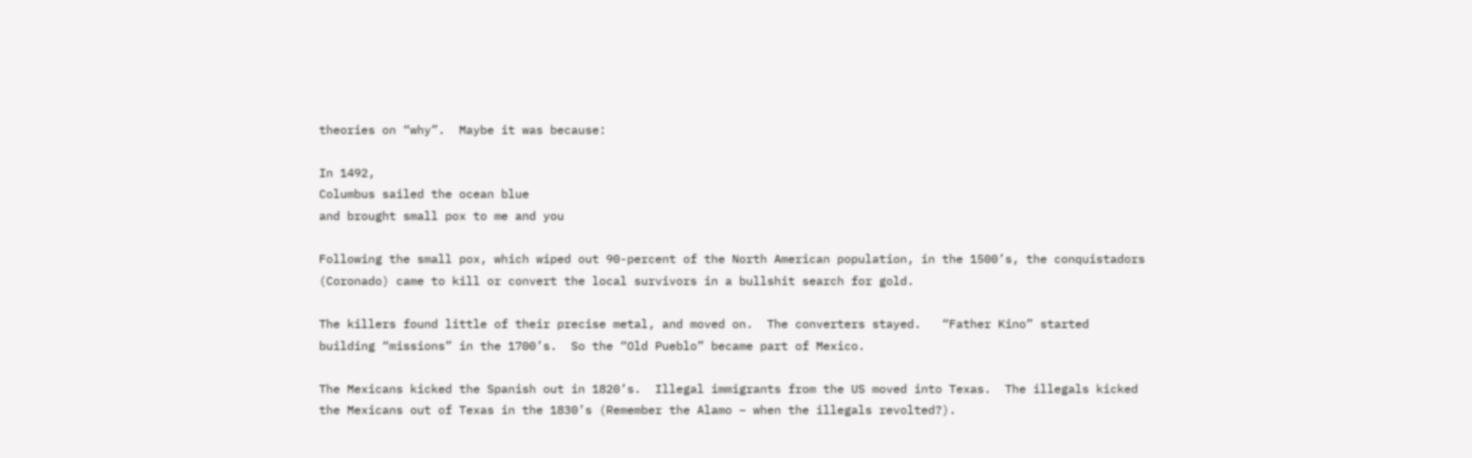theories on “why”.  Maybe it was because:

In 1492,
Columbus sailed the ocean blue
and brought small pox to me and you

Following the small pox, which wiped out 90-percent of the North American population, in the 1500’s, the conquistadors (Coronado) came to kill or convert the local survivors in a bullshit search for gold.

The killers found little of their precise metal, and moved on.  The converters stayed.   “Father Kino” started building “missions” in the 1700’s.  So the “Old Pueblo” became part of Mexico.

The Mexicans kicked the Spanish out in 1820’s.  Illegal immigrants from the US moved into Texas.  The illegals kicked the Mexicans out of Texas in the 1830’s (Remember the Alamo – when the illegals revolted?).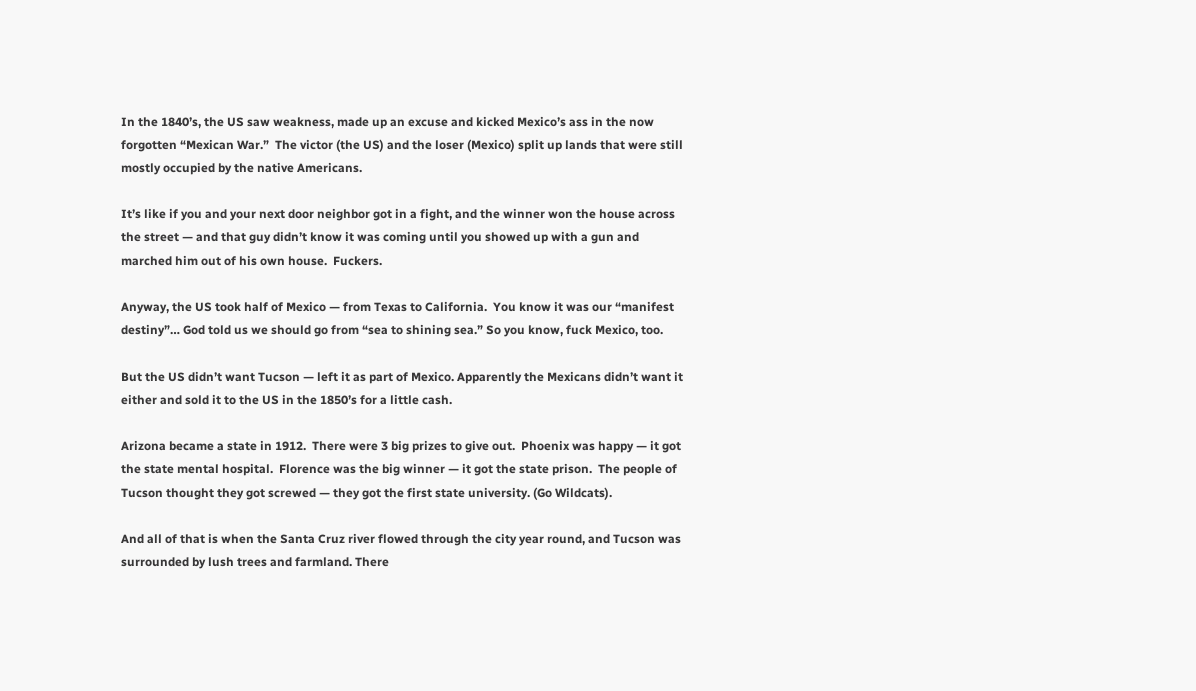In the 1840’s, the US saw weakness, made up an excuse and kicked Mexico’s ass in the now forgotten “Mexican War.”  The victor (the US) and the loser (Mexico) split up lands that were still mostly occupied by the native Americans.

It’s like if you and your next door neighbor got in a fight, and the winner won the house across the street — and that guy didn’t know it was coming until you showed up with a gun and marched him out of his own house.  Fuckers.

Anyway, the US took half of Mexico — from Texas to California.  You know it was our “manifest destiny”… God told us we should go from “sea to shining sea.” So you know, fuck Mexico, too.

But the US didn’t want Tucson — left it as part of Mexico. Apparently the Mexicans didn’t want it either and sold it to the US in the 1850’s for a little cash.

Arizona became a state in 1912.  There were 3 big prizes to give out.  Phoenix was happy — it got the state mental hospital.  Florence was the big winner — it got the state prison.  The people of Tucson thought they got screwed — they got the first state university. (Go Wildcats).

And all of that is when the Santa Cruz river flowed through the city year round, and Tucson was surrounded by lush trees and farmland. There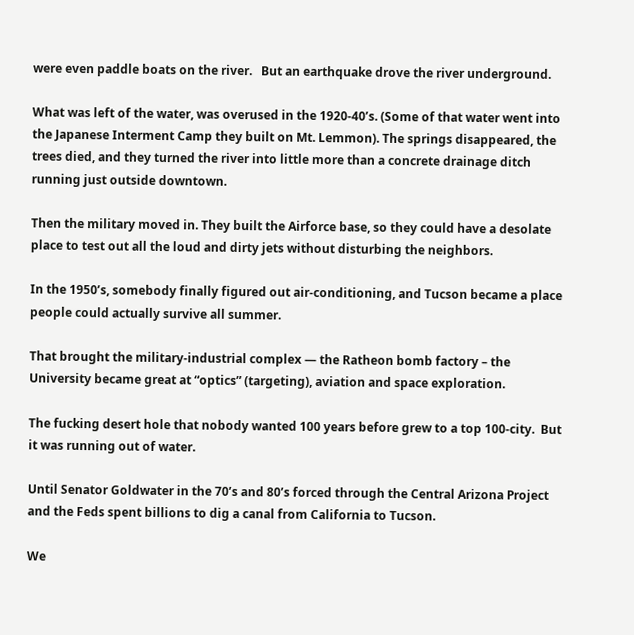were even paddle boats on the river.   But an earthquake drove the river underground.

What was left of the water, was overused in the 1920-40’s. (Some of that water went into the Japanese Interment Camp they built on Mt. Lemmon). The springs disappeared, the trees died, and they turned the river into little more than a concrete drainage ditch running just outside downtown.

Then the military moved in. They built the Airforce base, so they could have a desolate place to test out all the loud and dirty jets without disturbing the neighbors.

In the 1950’s, somebody finally figured out air-conditioning, and Tucson became a place people could actually survive all summer.

That brought the military-industrial complex — the Ratheon bomb factory – the University became great at “optics” (targeting), aviation and space exploration.

The fucking desert hole that nobody wanted 100 years before grew to a top 100-city.  But it was running out of water.

Until Senator Goldwater in the 70’s and 80’s forced through the Central Arizona Project and the Feds spent billions to dig a canal from California to Tucson.

We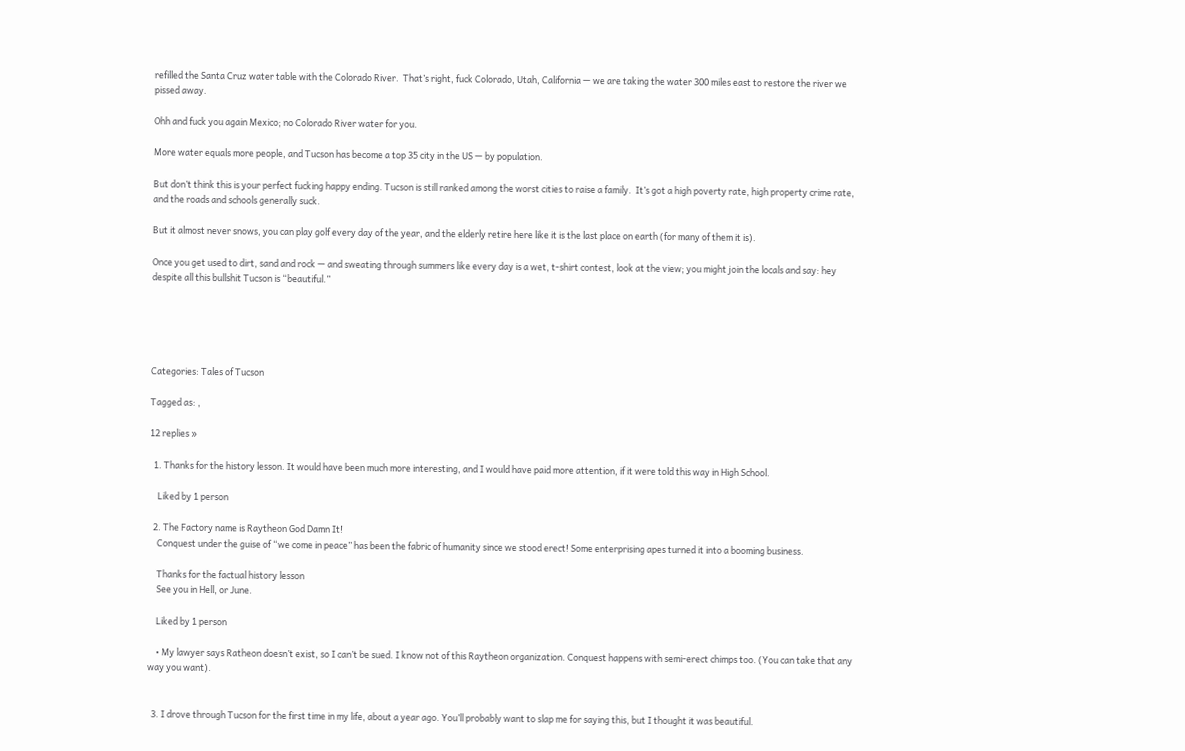refilled the Santa Cruz water table with the Colorado River.  That’s right, fuck Colorado, Utah, California — we are taking the water 300 miles east to restore the river we pissed away.

Ohh and fuck you again Mexico; no Colorado River water for you.

More water equals more people, and Tucson has become a top 35 city in the US — by population.

But don’t think this is your perfect fucking happy ending. Tucson is still ranked among the worst cities to raise a family.  It’s got a high poverty rate, high property crime rate, and the roads and schools generally suck.

But it almost never snows, you can play golf every day of the year, and the elderly retire here like it is the last place on earth (for many of them it is).

Once you get used to dirt, sand and rock — and sweating through summers like every day is a wet, t-shirt contest, look at the view; you might join the locals and say: hey despite all this bullshit Tucson is “beautiful.”





Categories: Tales of Tucson

Tagged as: ,

12 replies »

  1. Thanks for the history lesson. It would have been much more interesting, and I would have paid more attention, if it were told this way in High School.

    Liked by 1 person

  2. The Factory name is Raytheon God Damn It!
    Conquest under the guise of “we come in peace” has been the fabric of humanity since we stood erect! Some enterprising apes turned it into a booming business.

    Thanks for the factual history lesson
    See you in Hell, or June.

    Liked by 1 person

    • My lawyer says Ratheon doesn’t exist, so I can’t be sued. I know not of this Raytheon organization. Conquest happens with semi-erect chimps too. (You can take that any way you want).


  3. I drove through Tucson for the first time in my life, about a year ago. You’ll probably want to slap me for saying this, but I thought it was beautiful.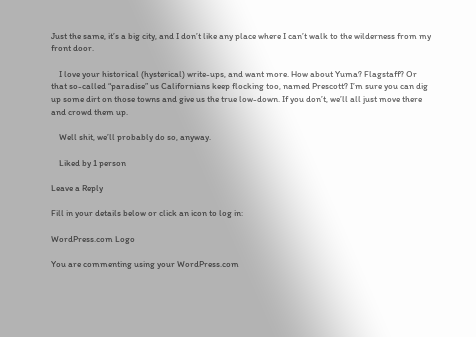Just the same, it’s a big city, and I don’t like any place where I can’t walk to the wilderness from my front door.

    I love your historical (hysterical) write-ups, and want more. How about Yuma? Flagstaff? Or that so-called “paradise” us Californians keep flocking too, named Prescott? I’m sure you can dig up some dirt on those towns and give us the true low-down. If you don’t, we’ll all just move there and crowd them up.

    Well shit, we’ll probably do so, anyway.

    Liked by 1 person

Leave a Reply

Fill in your details below or click an icon to log in:

WordPress.com Logo

You are commenting using your WordPress.com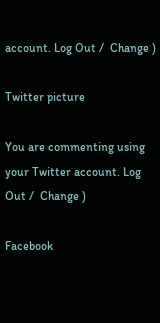account. Log Out /  Change )

Twitter picture

You are commenting using your Twitter account. Log Out /  Change )

Facebook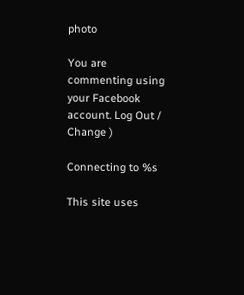photo

You are commenting using your Facebook account. Log Out /  Change )

Connecting to %s

This site uses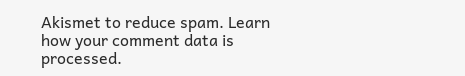Akismet to reduce spam. Learn how your comment data is processed.